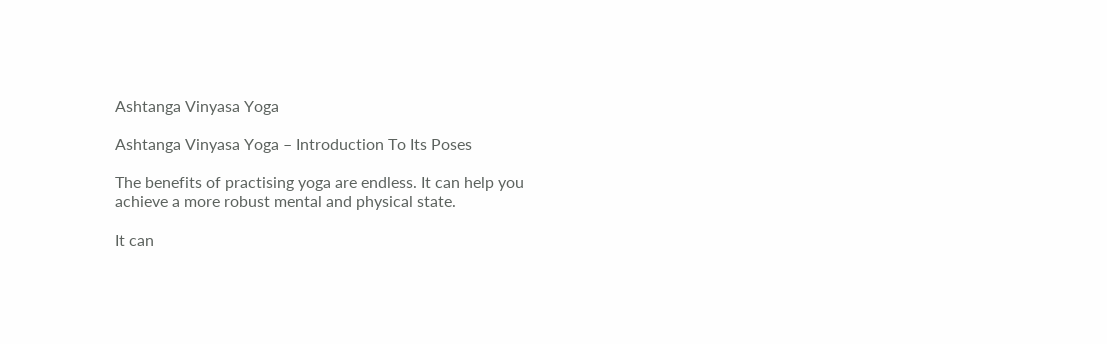Ashtanga Vinyasa Yoga

Ashtanga Vinyasa Yoga – Introduction To Its Poses

The benefits of practising yoga are endless. It can help you achieve a more robust mental and physical state.

It can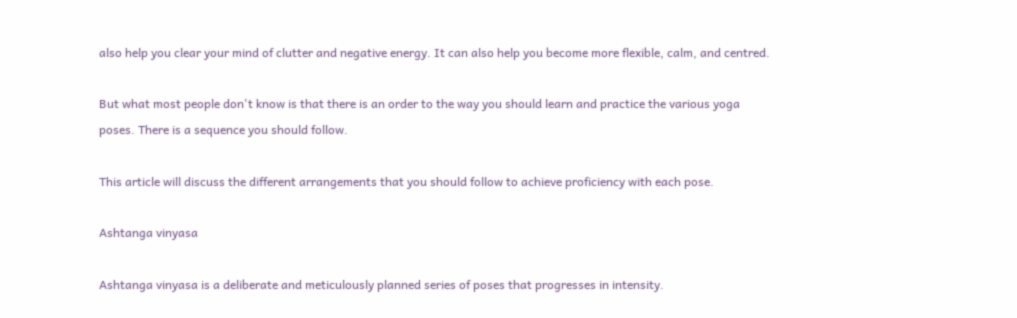also help you clear your mind of clutter and negative energy. It can also help you become more flexible, calm, and centred.

But what most people don't know is that there is an order to the way you should learn and practice the various yoga poses. There is a sequence you should follow.

This article will discuss the different arrangements that you should follow to achieve proficiency with each pose.

Ashtanga vinyasa

Ashtanga vinyasa is a deliberate and meticulously planned series of poses that progresses in intensity.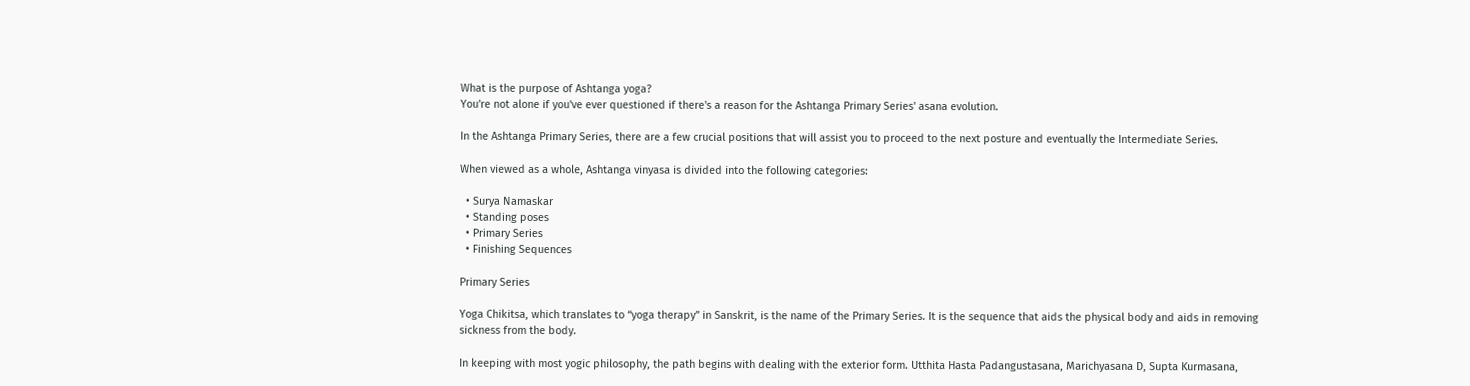What is the purpose of Ashtanga yoga?
You're not alone if you've ever questioned if there's a reason for the Ashtanga Primary Series' asana evolution.

In the Ashtanga Primary Series, there are a few crucial positions that will assist you to proceed to the next posture and eventually the Intermediate Series.

When viewed as a whole, Ashtanga vinyasa is divided into the following categories:

  • Surya Namaskar
  • Standing poses
  • Primary Series
  • Finishing Sequences

Primary Series

Yoga Chikitsa, which translates to “yoga therapy” in Sanskrit, is the name of the Primary Series. It is the sequence that aids the physical body and aids in removing sickness from the body.

In keeping with most yogic philosophy, the path begins with dealing with the exterior form. Utthita Hasta Padangustasana, Marichyasana D, Supta Kurmasana,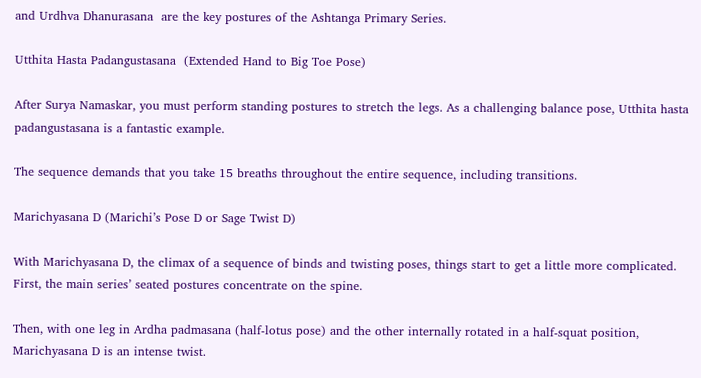and Urdhva Dhanurasana  are the key postures of the Ashtanga Primary Series.

Utthita Hasta Padangustasana  (Extended Hand to Big Toe Pose)

After Surya Namaskar, you must perform standing postures to stretch the legs. As a challenging balance pose, Utthita hasta padangustasana is a fantastic example.

The sequence demands that you take 15 breaths throughout the entire sequence, including transitions.

Marichyasana D (Marichi’s Pose D or Sage Twist D)

With Marichyasana D, the climax of a sequence of binds and twisting poses, things start to get a little more complicated. First, the main series’ seated postures concentrate on the spine.

Then, with one leg in Ardha padmasana (half-lotus pose) and the other internally rotated in a half-squat position, Marichyasana D is an intense twist.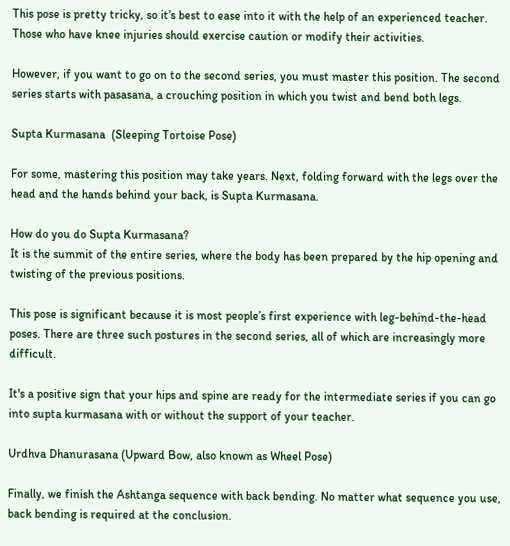This pose is pretty tricky, so it’s best to ease into it with the help of an experienced teacher. Those who have knee injuries should exercise caution or modify their activities.

However, if you want to go on to the second series, you must master this position. The second series starts with pasasana, a crouching position in which you twist and bend both legs.

Supta Kurmasana  (Sleeping Tortoise Pose)

For some, mastering this position may take years. Next, folding forward with the legs over the head and the hands behind your back, is Supta Kurmasana.

How do you do Supta Kurmasana?
It is the summit of the entire series, where the body has been prepared by the hip opening and twisting of the previous positions.

This pose is significant because it is most people’s first experience with leg-behind-the-head poses. There are three such postures in the second series, all of which are increasingly more difficult.

It's a positive sign that your hips and spine are ready for the intermediate series if you can go into supta kurmasana with or without the support of your teacher.

Urdhva Dhanurasana (Upward Bow, also known as Wheel Pose)

Finally, we finish the Ashtanga sequence with back bending. No matter what sequence you use, back bending is required at the conclusion.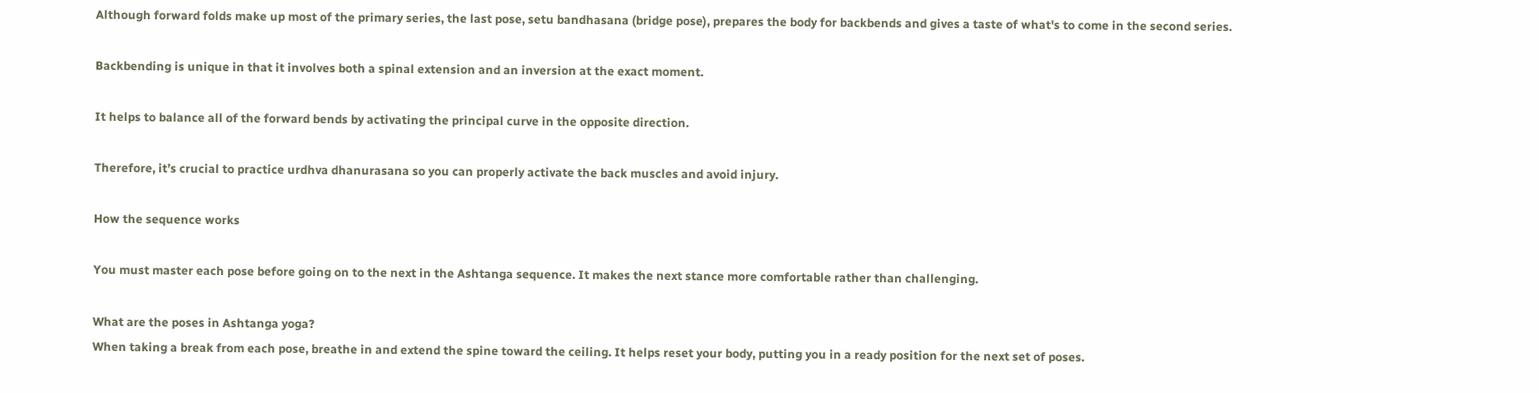Although forward folds make up most of the primary series, the last pose, setu bandhasana (bridge pose), prepares the body for backbends and gives a taste of what's to come in the second series.

Backbending is unique in that it involves both a spinal extension and an inversion at the exact moment.

It helps to balance all of the forward bends by activating the principal curve in the opposite direction.

Therefore, it’s crucial to practice urdhva dhanurasana so you can properly activate the back muscles and avoid injury.

How the sequence works

You must master each pose before going on to the next in the Ashtanga sequence. It makes the next stance more comfortable rather than challenging.

What are the poses in Ashtanga yoga?
When taking a break from each pose, breathe in and extend the spine toward the ceiling. It helps reset your body, putting you in a ready position for the next set of poses.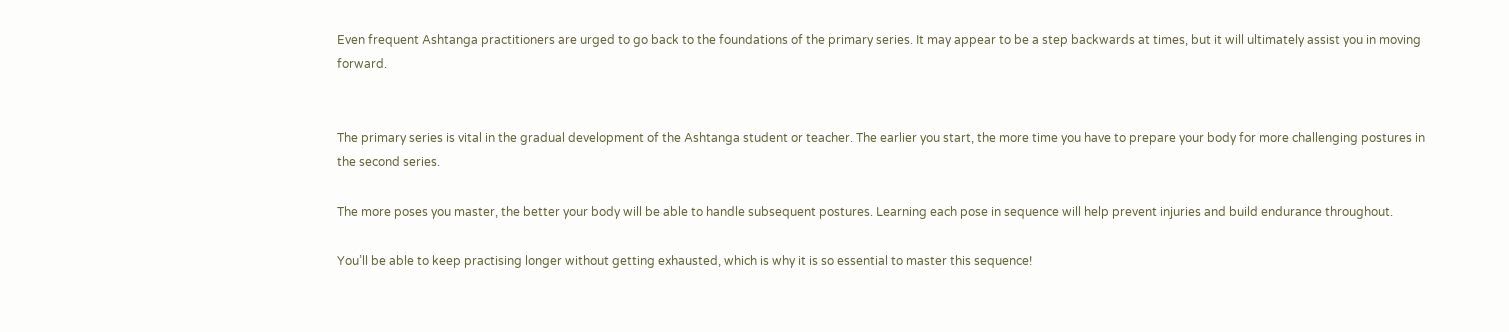Even frequent Ashtanga practitioners are urged to go back to the foundations of the primary series. It may appear to be a step backwards at times, but it will ultimately assist you in moving forward.


The primary series is vital in the gradual development of the Ashtanga student or teacher. The earlier you start, the more time you have to prepare your body for more challenging postures in the second series.

The more poses you master, the better your body will be able to handle subsequent postures. Learning each pose in sequence will help prevent injuries and build endurance throughout.

You’ll be able to keep practising longer without getting exhausted, which is why it is so essential to master this sequence!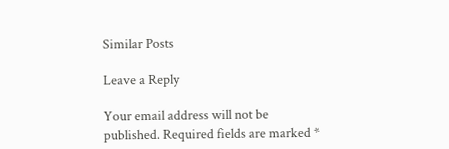Similar Posts

Leave a Reply

Your email address will not be published. Required fields are marked *